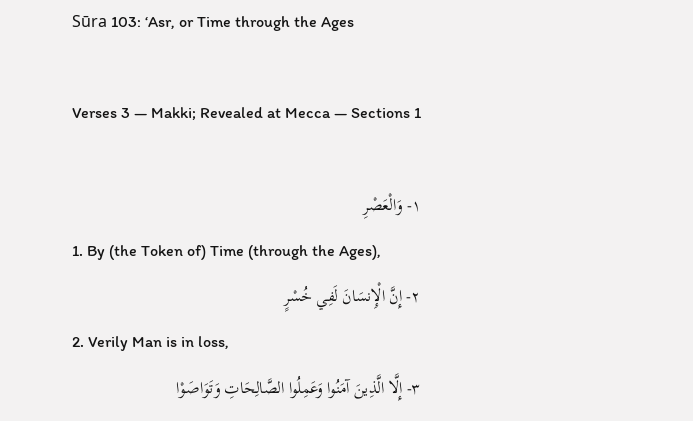Sūra 103: ‘Asr, or Time through the Ages

Verses 3 — Makki; Revealed at Mecca — Sections 1

١- وَالْعَصْرِ
1. By (the Token of) Time (through the Ages),
٢- إِنَّ الْإِنسَانَ لَفِي خُسْرٍ
2. Verily Man is in loss,
٣- إِلَّا الَّذِينَ آمَنُوا وَعَمِلُوا الصَّالِحَاتِ وَتَوَاصَوْا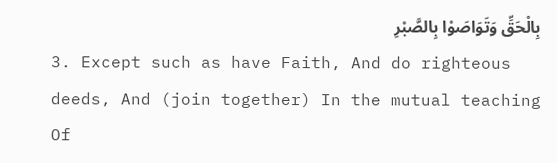بِالْحَقِّ وَتَوَاصَوْا بِالصَّبْرِ
3. Except such as have Faith, And do righteous deeds, And (join together) In the mutual teaching Of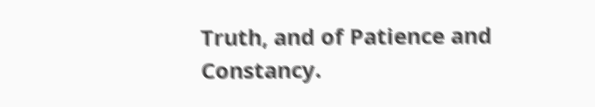Truth, and of Patience and Constancy.